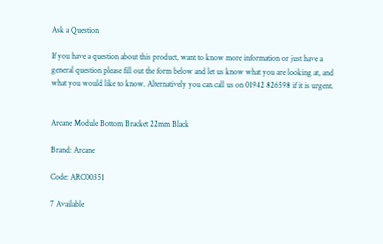Ask a Question

If you have a question about this product, want to know more information or just have a general question please fill out the form below and let us know what you are looking at, and what you would like to know. Alternatively you can call us on 01942 826598 if it is urgent.


Arcane Module Bottom Bracket 22mm Black

Brand: Arcane

Code: ARC00351

7 Available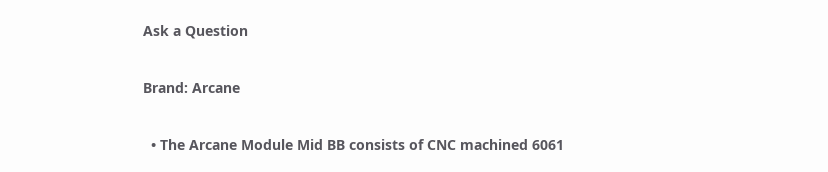Ask a Question

Brand: Arcane

  • The Arcane Module Mid BB consists of CNC machined 6061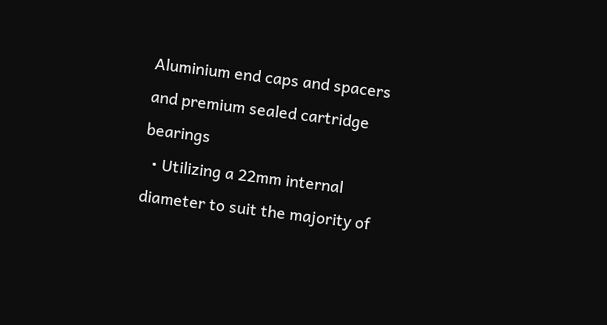Aluminium end caps and spacers and premium sealed cartridge bearings
  • Utilizing a 22mm internal diameter to suit the majority of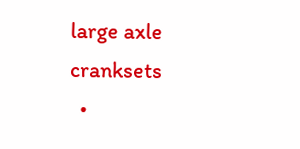large axle cranksets
  •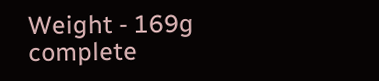Weight - 169g complete